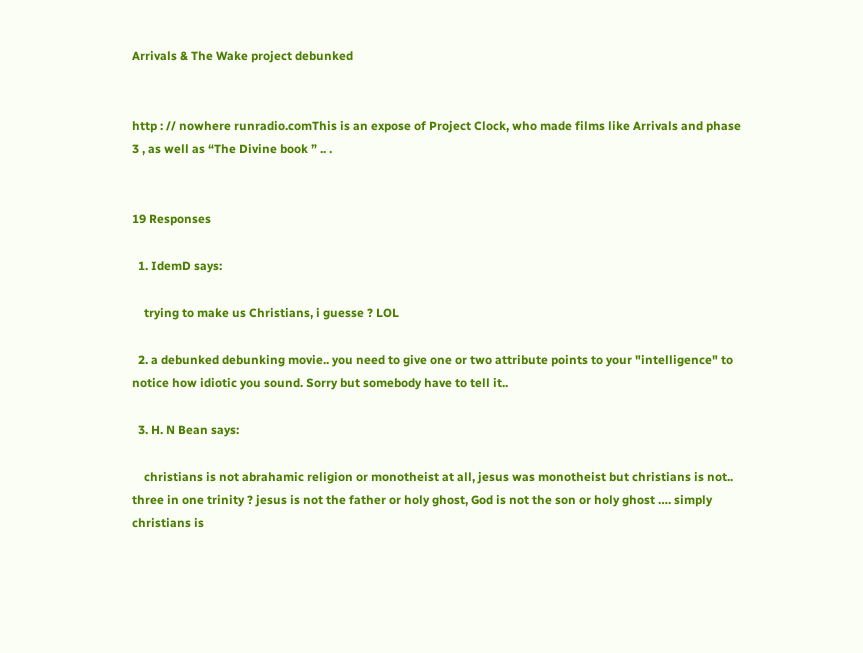Arrivals & The Wake project debunked


http : // nowhere runradio.comThis is an expose of Project Clock, who made films like Arrivals and phase 3 , as well as “The Divine book ” .. .


19 Responses

  1. IdemD says:

    trying to make us Christians, i guesse ? LOL

  2. a debunked debunking movie.. you need to give one or two attribute points to your "intelligence" to notice how idiotic you sound. Sorry but somebody have to tell it..

  3. H. N Bean says:

    christians is not abrahamic religion or monotheist at all, jesus was monotheist but christians is not.. three in one trinity ? jesus is not the father or holy ghost, God is not the son or holy ghost …. simply christians is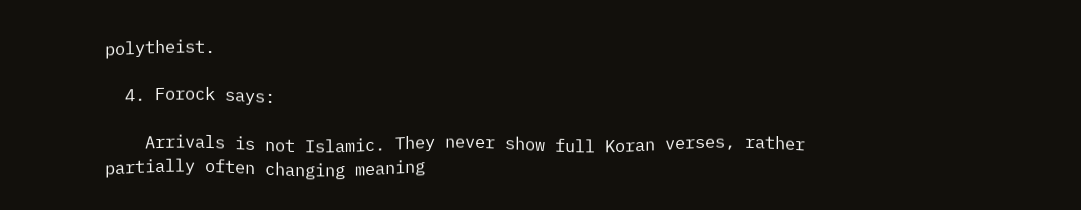polytheist.

  4. Forock says:

    Arrivals is not Islamic. They never show full Koran verses, rather partially often changing meaning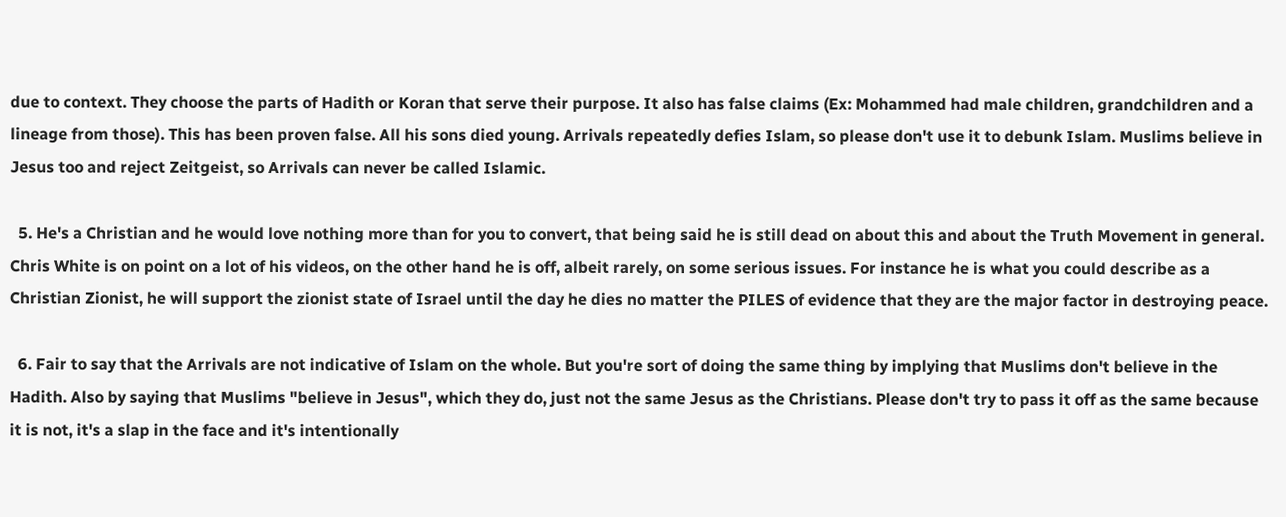due to context. They choose the parts of Hadith or Koran that serve their purpose. It also has false claims (Ex: Mohammed had male children, grandchildren and a lineage from those). This has been proven false. All his sons died young. Arrivals repeatedly defies Islam, so please don't use it to debunk Islam. Muslims believe in Jesus too and reject Zeitgeist, so Arrivals can never be called Islamic.

  5. He's a Christian and he would love nothing more than for you to convert, that being said he is still dead on about this and about the Truth Movement in general. Chris White is on point on a lot of his videos, on the other hand he is off, albeit rarely, on some serious issues. For instance he is what you could describe as a Christian Zionist, he will support the zionist state of Israel until the day he dies no matter the PILES of evidence that they are the major factor in destroying peace.

  6. Fair to say that the Arrivals are not indicative of Islam on the whole. But you're sort of doing the same thing by implying that Muslims don't believe in the Hadith. Also by saying that Muslims "believe in Jesus", which they do, just not the same Jesus as the Christians. Please don't try to pass it off as the same because it is not, it's a slap in the face and it's intentionally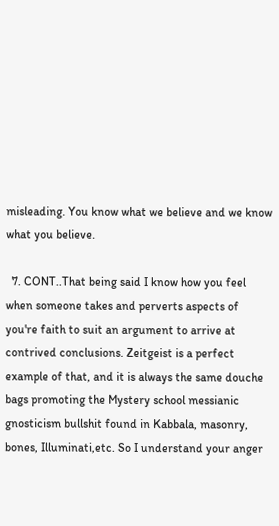misleading. You know what we believe and we know what you believe.

  7. CONT..That being said I know how you feel when someone takes and perverts aspects of you're faith to suit an argument to arrive at contrived conclusions. Zeitgeist is a perfect example of that, and it is always the same douche bags promoting the Mystery school messianic gnosticism bullshit found in Kabbala, masonry, bones, Illuminati,etc. So I understand your anger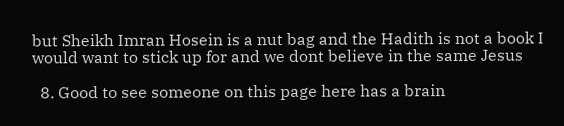but Sheikh Imran Hosein is a nut bag and the Hadith is not a book I would want to stick up for and we dont believe in the same Jesus

  8. Good to see someone on this page here has a brain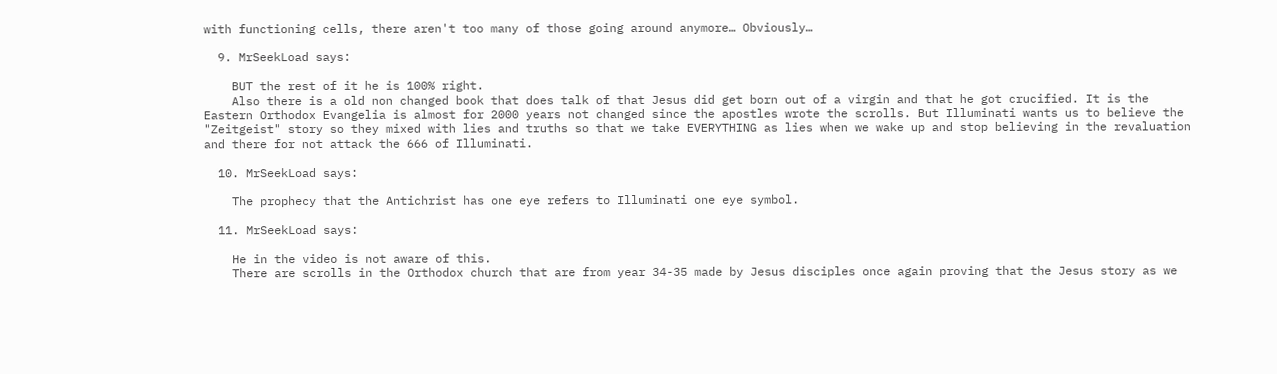with functioning cells, there aren't too many of those going around anymore… Obviously…

  9. MrSeekLoad says:

    BUT the rest of it he is 100% right.
    Also there is a old non changed book that does talk of that Jesus did get born out of a virgin and that he got crucified. It is the Eastern Orthodox Evangelia is almost for 2000 years not changed since the apostles wrote the scrolls. But Illuminati wants us to believe the "Zeitgeist" story so they mixed with lies and truths so that we take EVERYTHING as lies when we wake up and stop believing in the revaluation and there for not attack the 666 of Illuminati.

  10. MrSeekLoad says:

    The prophecy that the Antichrist has one eye refers to Illuminati one eye symbol.

  11. MrSeekLoad says:

    He in the video is not aware of this.
    There are scrolls in the Orthodox church that are from year 34-35 made by Jesus disciples once again proving that the Jesus story as we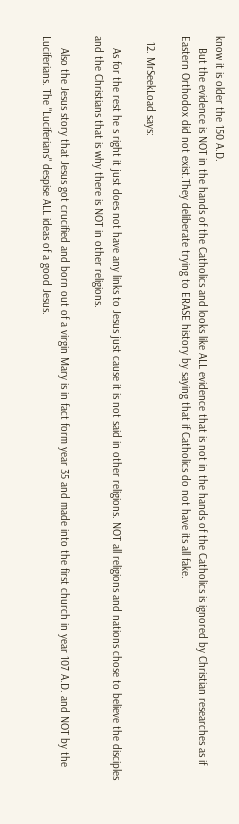know it is older the 150 A.D.
    But the evidence is NOT in the hands of the Catholics and looks like ALL evidence that is not in the hands of the Catholics is ignored by Christian researches as if Eastern Orthodox did not exist.They deliberate trying to ERASE history by saying that if Catholics do not have its all fake.

  12. MrSeekLoad says:

    As for the rest he s right it just does not have any links to Jesus just cause it is not said in other religions. NOT all religions and nations chose to believe the disciples and the Christians that is why there is NOT in other religions.

    Also the Jesus story that Jesus got crucified and born out of a virgin Mary is in fact form year 35 and made into the first church in year 107 A.D. and NOT by the Luciferians. The "Luciferians" despise ALL ideas of a good Jesus.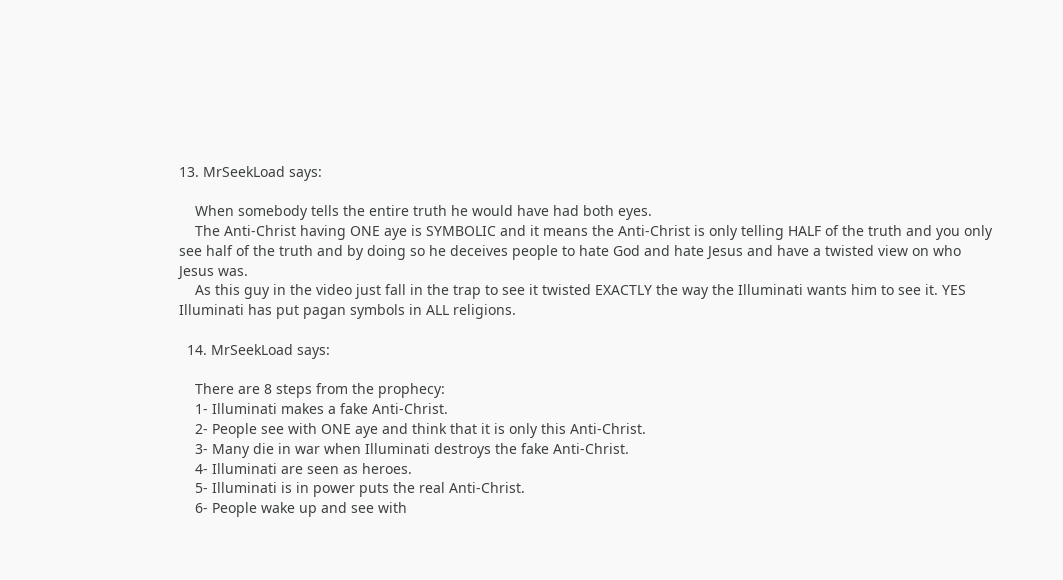13. MrSeekLoad says:

    When somebody tells the entire truth he would have had both eyes.
    The Anti-Christ having ONE aye is SYMBOLIC and it means the Anti-Christ is only telling HALF of the truth and you only see half of the truth and by doing so he deceives people to hate God and hate Jesus and have a twisted view on who Jesus was.
    As this guy in the video just fall in the trap to see it twisted EXACTLY the way the Illuminati wants him to see it. YES Illuminati has put pagan symbols in ALL religions.

  14. MrSeekLoad says:

    There are 8 steps from the prophecy:
    1- Illuminati makes a fake Anti-Christ.
    2- People see with ONE aye and think that it is only this Anti-Christ.
    3- Many die in war when Illuminati destroys the fake Anti-Christ.
    4- Illuminati are seen as heroes.
    5- Illuminati is in power puts the real Anti-Christ.
    6- People wake up and see with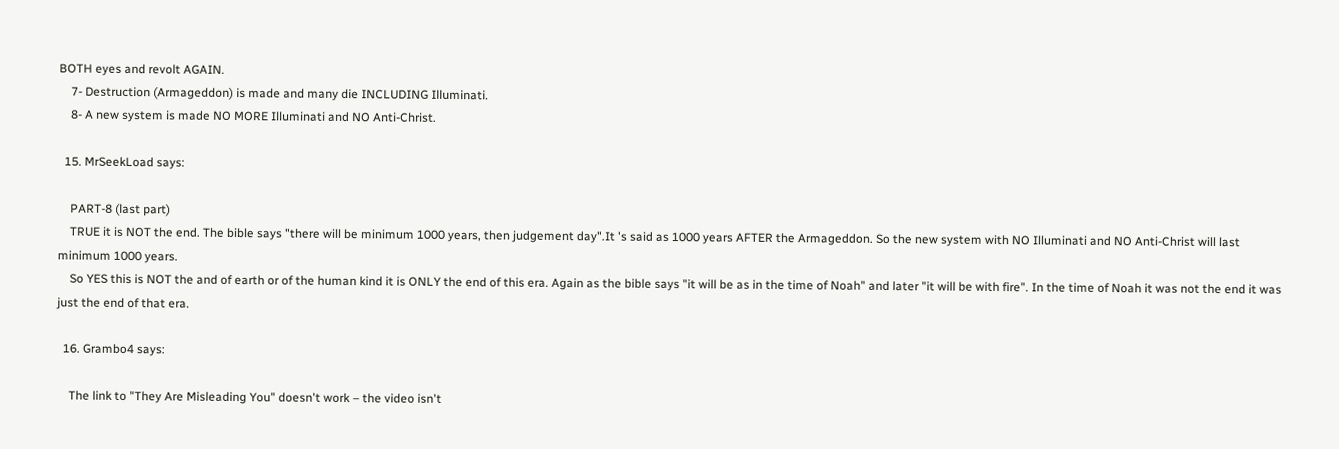BOTH eyes and revolt AGAIN.
    7- Destruction (Armageddon) is made and many die INCLUDING Illuminati.
    8- A new system is made NO MORE Illuminati and NO Anti-Christ.

  15. MrSeekLoad says:

    PART-8 (last part)
    TRUE it is NOT the end. The bible says "there will be minimum 1000 years, then judgement day".It 's said as 1000 years AFTER the Armageddon. So the new system with NO Illuminati and NO Anti-Christ will last minimum 1000 years.
    So YES this is NOT the and of earth or of the human kind it is ONLY the end of this era. Again as the bible says "it will be as in the time of Noah" and later "it will be with fire". In the time of Noah it was not the end it was just the end of that era.

  16. Grambo4 says:

    The link to "They Are Misleading You" doesn't work – the video isn't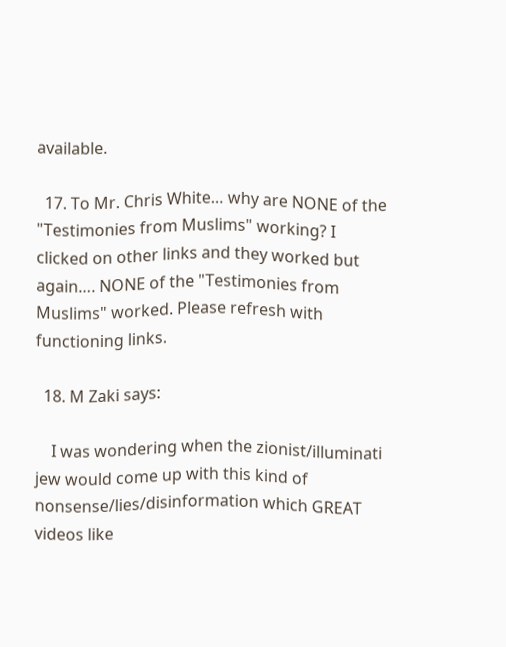available.

  17. To Mr. Chris White… why are NONE of the "Testimonies from Muslims" working? I clicked on other links and they worked but again…. NONE of the "Testimonies from Muslims" worked. Please refresh with functioning links.

  18. M Zaki says:

    I was wondering when the zionist/illuminati jew would come up with this kind of nonsense/lies/disinformation which GREAT videos like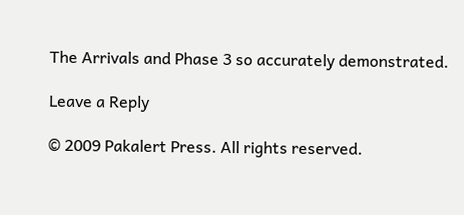The Arrivals and Phase 3 so accurately demonstrated.

Leave a Reply

© 2009 Pakalert Press. All rights reserved.